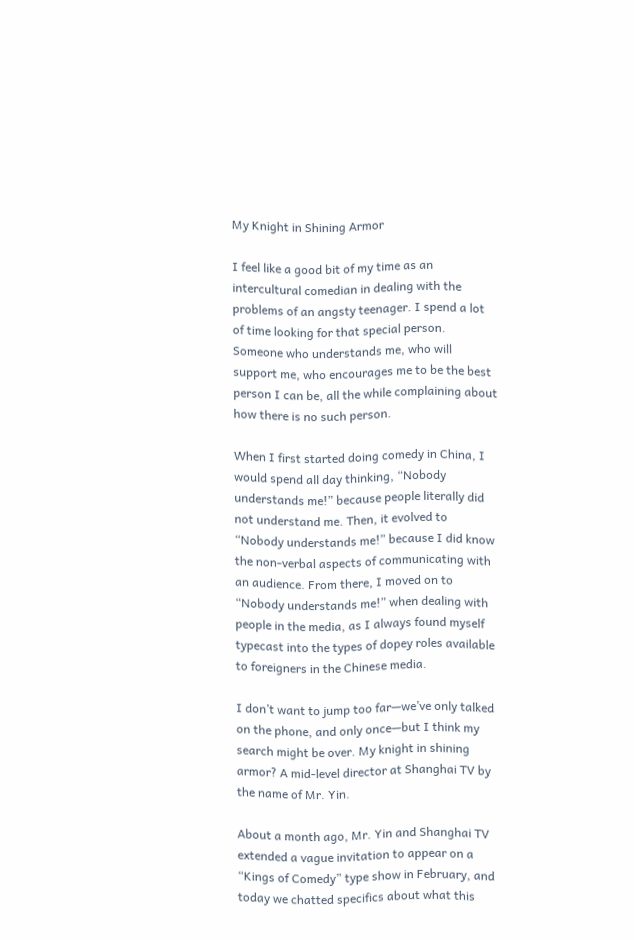My Knight in Shining Armor

I feel like a good bit of my time as an intercultural comedian in dealing with the problems of an angsty teenager. I spend a lot of time looking for that special person. Someone who understands me, who will support me, who encourages me to be the best person I can be, all the while complaining about how there is no such person.

When I first started doing comedy in China, I would spend all day thinking, “Nobody understands me!” because people literally did not understand me. Then, it evolved to “Nobody understands me!” because I did know the non-verbal aspects of communicating with an audience. From there, I moved on to  “Nobody understands me!” when dealing with people in the media, as I always found myself typecast into the types of dopey roles available to foreigners in the Chinese media.

I don’t want to jump too far—we’ve only talked on the phone, and only once—but I think my search might be over. My knight in shining armor? A mid-level director at Shanghai TV by the name of Mr. Yin.

About a month ago, Mr. Yin and Shanghai TV extended a vague invitation to appear on a “Kings of Comedy” type show in February, and today we chatted specifics about what this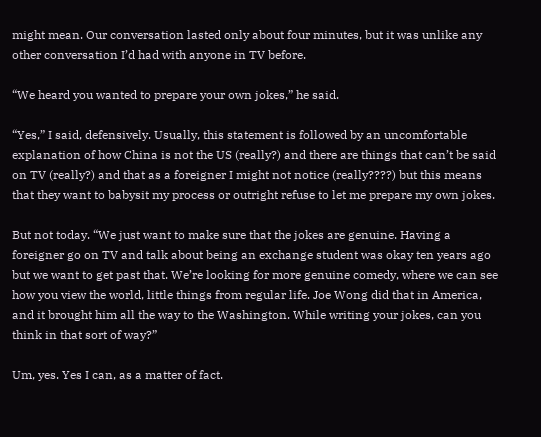might mean. Our conversation lasted only about four minutes, but it was unlike any other conversation I’d had with anyone in TV before.

“We heard you wanted to prepare your own jokes,” he said.

“Yes,” I said, defensively. Usually, this statement is followed by an uncomfortable explanation of how China is not the US (really?) and there are things that can’t be said on TV (really?) and that as a foreigner I might not notice (really????) but this means that they want to babysit my process or outright refuse to let me prepare my own jokes.

But not today. “We just want to make sure that the jokes are genuine. Having a foreigner go on TV and talk about being an exchange student was okay ten years ago but we want to get past that. We’re looking for more genuine comedy, where we can see how you view the world, little things from regular life. Joe Wong did that in America, and it brought him all the way to the Washington. While writing your jokes, can you think in that sort of way?”

Um, yes. Yes I can, as a matter of fact.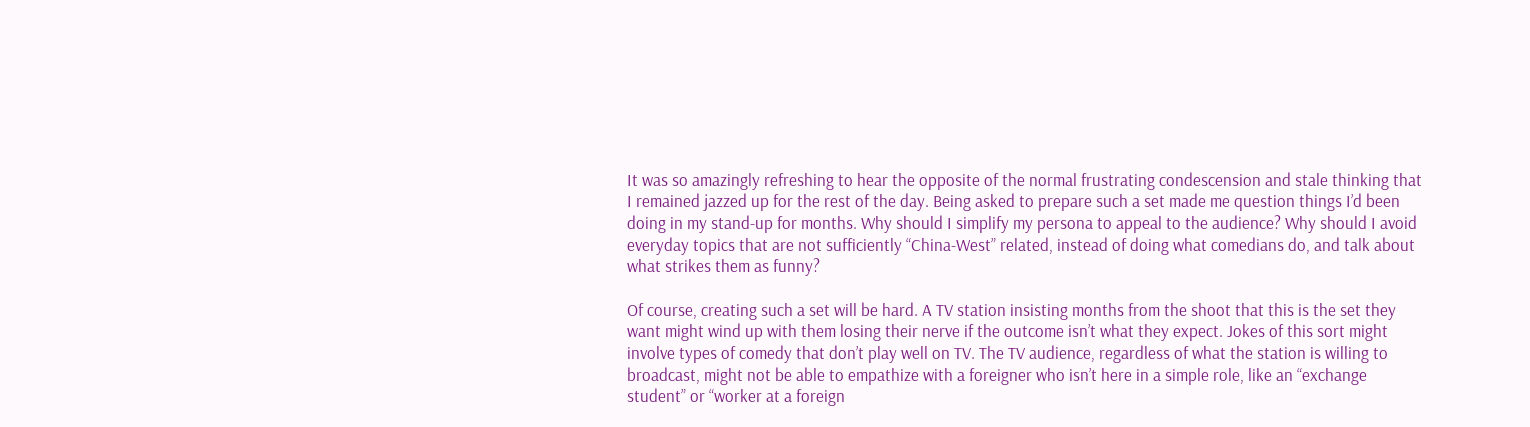It was so amazingly refreshing to hear the opposite of the normal frustrating condescension and stale thinking that I remained jazzed up for the rest of the day. Being asked to prepare such a set made me question things I’d been doing in my stand-up for months. Why should I simplify my persona to appeal to the audience? Why should I avoid everyday topics that are not sufficiently “China-West” related, instead of doing what comedians do, and talk about what strikes them as funny?

Of course, creating such a set will be hard. A TV station insisting months from the shoot that this is the set they want might wind up with them losing their nerve if the outcome isn’t what they expect. Jokes of this sort might involve types of comedy that don’t play well on TV. The TV audience, regardless of what the station is willing to broadcast, might not be able to empathize with a foreigner who isn’t here in a simple role, like an “exchange student” or “worker at a foreign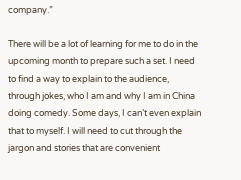company.”

There will be a lot of learning for me to do in the upcoming month to prepare such a set. I need to find a way to explain to the audience, through jokes, who I am and why I am in China doing comedy. Some days, I can’t even explain that to myself. I will need to cut through the jargon and stories that are convenient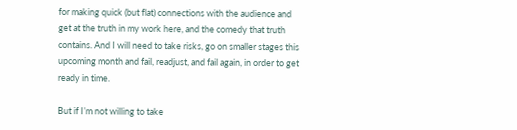for making quick (but flat) connections with the audience and get at the truth in my work here, and the comedy that truth contains. And I will need to take risks, go on smaller stages this upcoming month and fail, readjust, and fail again, in order to get ready in time.

But if I’m not willing to take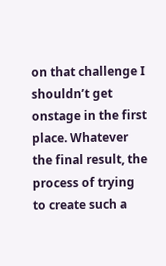on that challenge I shouldn’t get onstage in the first place. Whatever the final result, the process of trying to create such a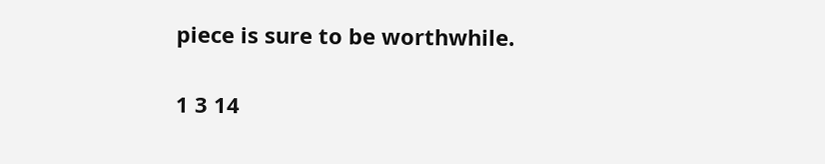piece is sure to be worthwhile.

1 3 14